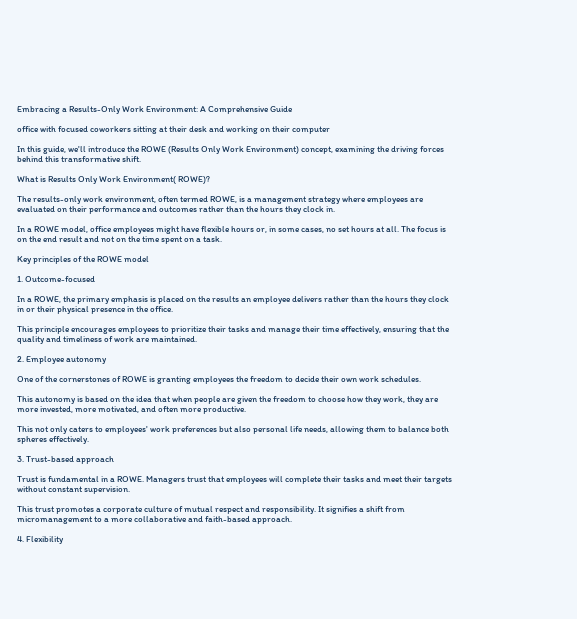Embracing a Results-Only Work Environment: A Comprehensive Guide

office with focused coworkers sitting at their desk and working on their computer

In this guide, we'll introduce the ROWE (Results Only Work Environment) concept, examining the driving forces behind this transformative shift.

What is Results Only Work Environment( ROWE)?

The results-only work environment, often termed ROWE, is a management strategy where employees are evaluated on their performance and outcomes rather than the hours they clock in.

In a ROWE model, office employees might have flexible hours or, in some cases, no set hours at all. The focus is on the end result and not on the time spent on a task.

Key principles of the ROWE model

1. Outcome-focused

In a ROWE, the primary emphasis is placed on the results an employee delivers rather than the hours they clock in or their physical presence in the office.

This principle encourages employees to prioritize their tasks and manage their time effectively, ensuring that the quality and timeliness of work are maintained.

2. Employee autonomy

One of the cornerstones of ROWE is granting employees the freedom to decide their own work schedules.

This autonomy is based on the idea that when people are given the freedom to choose how they work, they are more invested, more motivated, and often more productive.

This not only caters to employees' work preferences but also personal life needs, allowing them to balance both spheres effectively.

3. Trust-based approach

Trust is fundamental in a ROWE. Managers trust that employees will complete their tasks and meet their targets without constant supervision.

This trust promotes a corporate culture of mutual respect and responsibility. It signifies a shift from micromanagement to a more collaborative and faith-based approach.

4. Flexibility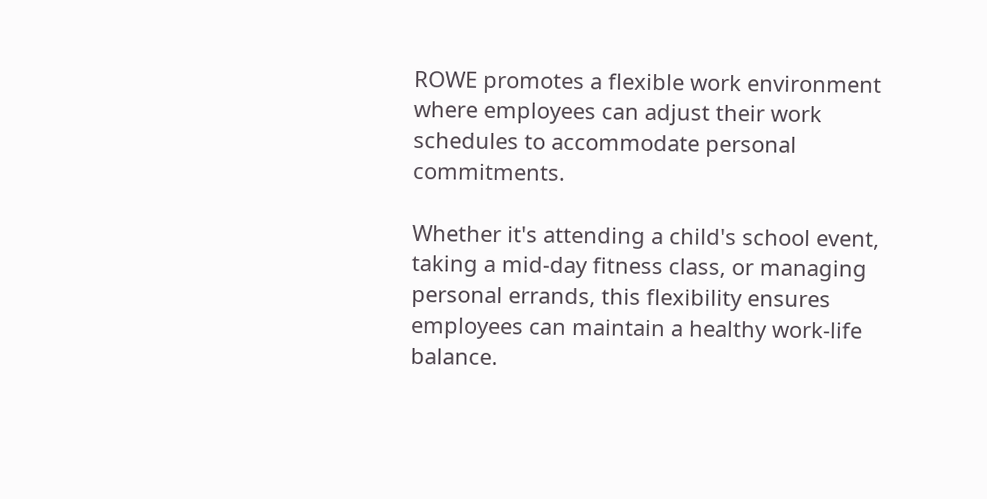ROWE promotes a flexible work environment where employees can adjust their work schedules to accommodate personal commitments.

Whether it's attending a child's school event, taking a mid-day fitness class, or managing personal errands, this flexibility ensures employees can maintain a healthy work-life balance.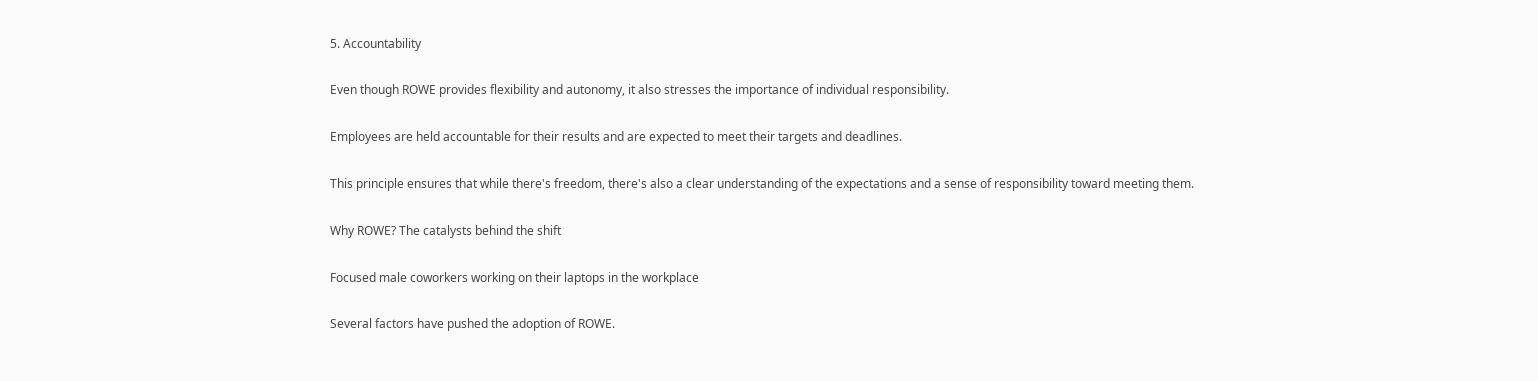5. Accountability

Even though ROWE provides flexibility and autonomy, it also stresses the importance of individual responsibility.

Employees are held accountable for their results and are expected to meet their targets and deadlines.

This principle ensures that while there's freedom, there's also a clear understanding of the expectations and a sense of responsibility toward meeting them.

Why ROWE? The catalysts behind the shift

Focused male coworkers working on their laptops in the workplace

Several factors have pushed the adoption of ROWE.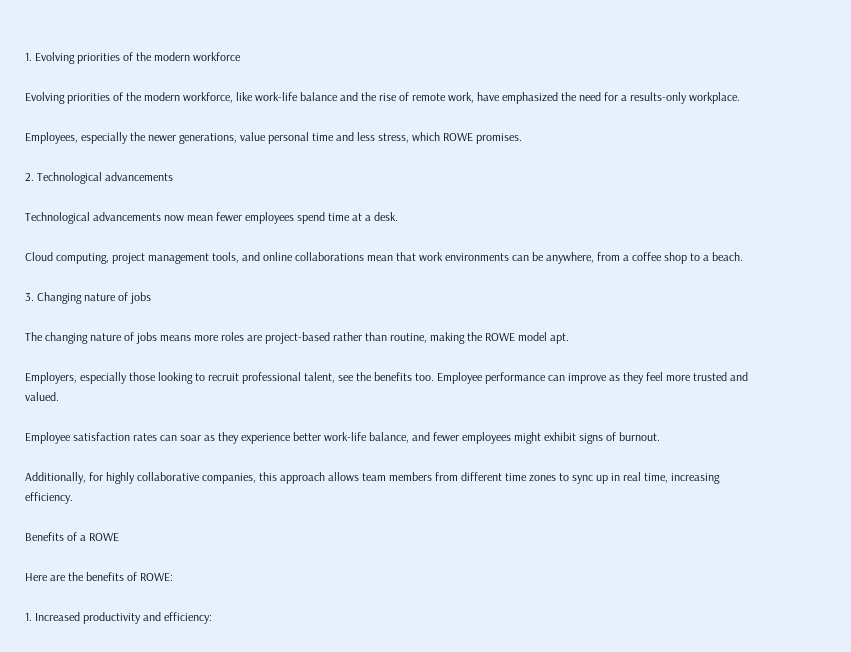1. Evolving priorities of the modern workforce

Evolving priorities of the modern workforce, like work-life balance and the rise of remote work, have emphasized the need for a results-only workplace.

Employees, especially the newer generations, value personal time and less stress, which ROWE promises.

2. Technological advancements

Technological advancements now mean fewer employees spend time at a desk.

Cloud computing, project management tools, and online collaborations mean that work environments can be anywhere, from a coffee shop to a beach.

3. Changing nature of jobs

The changing nature of jobs means more roles are project-based rather than routine, making the ROWE model apt.

Employers, especially those looking to recruit professional talent, see the benefits too. Employee performance can improve as they feel more trusted and valued.

Employee satisfaction rates can soar as they experience better work-life balance, and fewer employees might exhibit signs of burnout.

Additionally, for highly collaborative companies, this approach allows team members from different time zones to sync up in real time, increasing efficiency.

Benefits of a ROWE

Here are the benefits of ROWE:

1. Increased productivity and efficiency: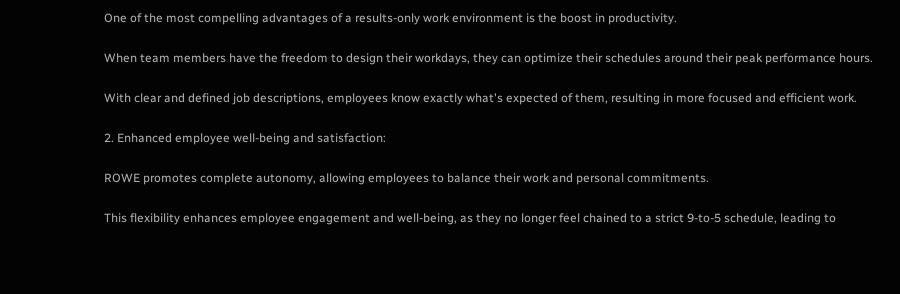One of the most compelling advantages of a results-only work environment is the boost in productivity.

When team members have the freedom to design their workdays, they can optimize their schedules around their peak performance hours.

With clear and defined job descriptions, employees know exactly what's expected of them, resulting in more focused and efficient work.

2. Enhanced employee well-being and satisfaction:

ROWE promotes complete autonomy, allowing employees to balance their work and personal commitments.

This flexibility enhances employee engagement and well-being, as they no longer feel chained to a strict 9-to-5 schedule, leading to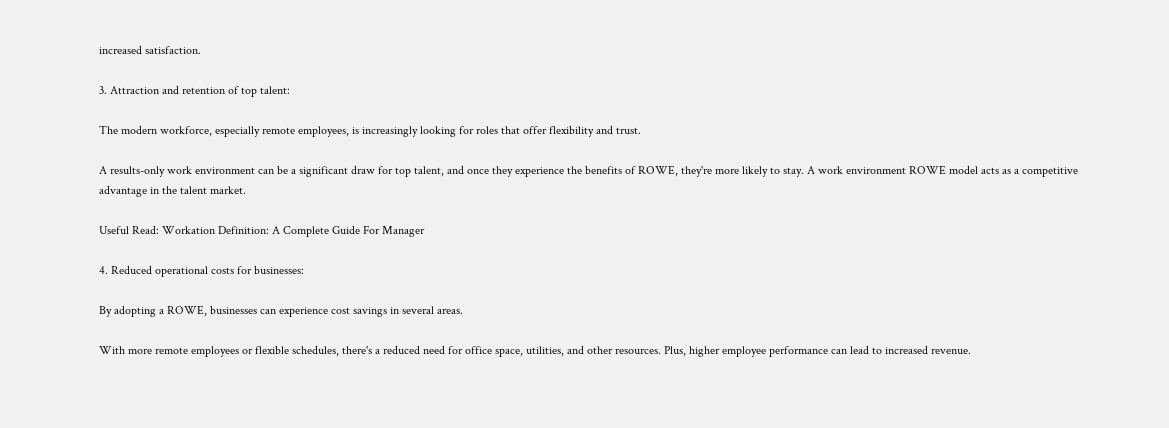increased satisfaction.

3. Attraction and retention of top talent:

The modern workforce, especially remote employees, is increasingly looking for roles that offer flexibility and trust.

A results-only work environment can be a significant draw for top talent, and once they experience the benefits of ROWE, they're more likely to stay. A work environment ROWE model acts as a competitive advantage in the talent market.

Useful Read: Workation Definition: A Complete Guide For Manager

4. Reduced operational costs for businesses:

By adopting a ROWE, businesses can experience cost savings in several areas.

With more remote employees or flexible schedules, there's a reduced need for office space, utilities, and other resources. Plus, higher employee performance can lead to increased revenue.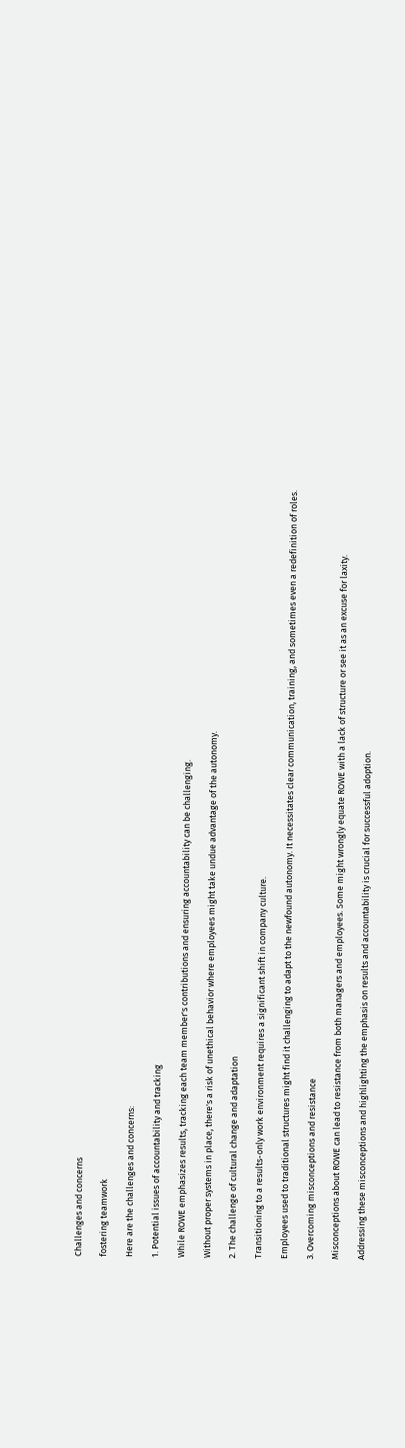Challenges and concerns

fostering teamwork

Here are the challenges and concerns:

1. Potential issues of accountability and tracking

While ROWE emphasizes results, tracking each team member's contributions and ensuring accountability can be challenging.

Without proper systems in place, there's a risk of unethical behavior where employees might take undue advantage of the autonomy.

2. The challenge of cultural change and adaptation

Transitioning to a results-only work environment requires a significant shift in company culture.

Employees used to traditional structures might find it challenging to adapt to the newfound autonomy. It necessitates clear communication, training, and sometimes even a redefinition of roles.

3. Overcoming misconceptions and resistance

Misconceptions about ROWE can lead to resistance from both managers and employees. Some might wrongly equate ROWE with a lack of structure or see it as an excuse for laxity.

Addressing these misconceptions and highlighting the emphasis on results and accountability is crucial for successful adoption.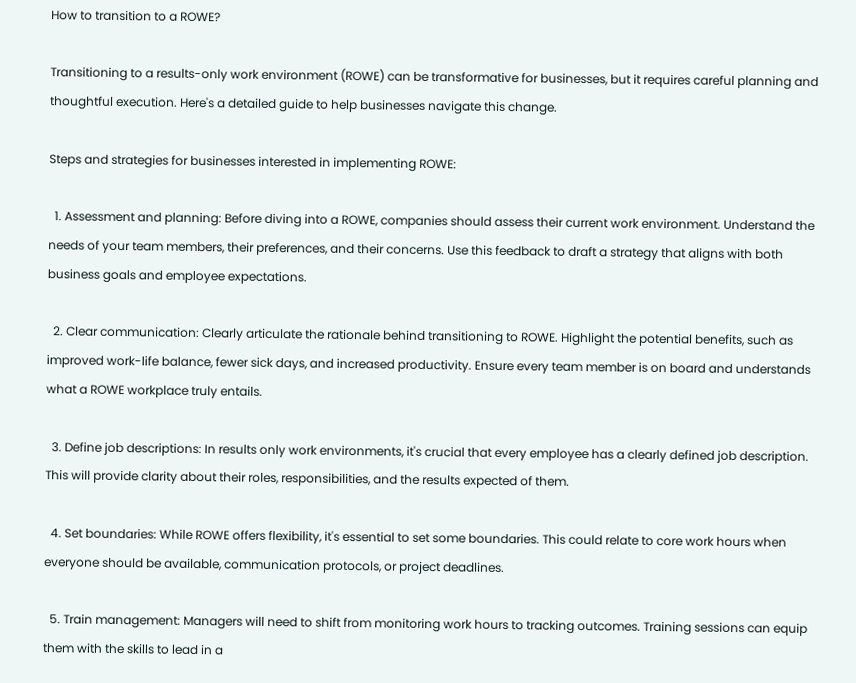How to transition to a ROWE?

Transitioning to a results-only work environment (ROWE) can be transformative for businesses, but it requires careful planning and thoughtful execution. Here's a detailed guide to help businesses navigate this change.

Steps and strategies for businesses interested in implementing ROWE:

  1. Assessment and planning: Before diving into a ROWE, companies should assess their current work environment. Understand the needs of your team members, their preferences, and their concerns. Use this feedback to draft a strategy that aligns with both business goals and employee expectations.

  2. Clear communication: Clearly articulate the rationale behind transitioning to ROWE. Highlight the potential benefits, such as improved work-life balance, fewer sick days, and increased productivity. Ensure every team member is on board and understands what a ROWE workplace truly entails.

  3. Define job descriptions: In results only work environments, it's crucial that every employee has a clearly defined job description. This will provide clarity about their roles, responsibilities, and the results expected of them.

  4. Set boundaries: While ROWE offers flexibility, it's essential to set some boundaries. This could relate to core work hours when everyone should be available, communication protocols, or project deadlines.

  5. Train management: Managers will need to shift from monitoring work hours to tracking outcomes. Training sessions can equip them with the skills to lead in a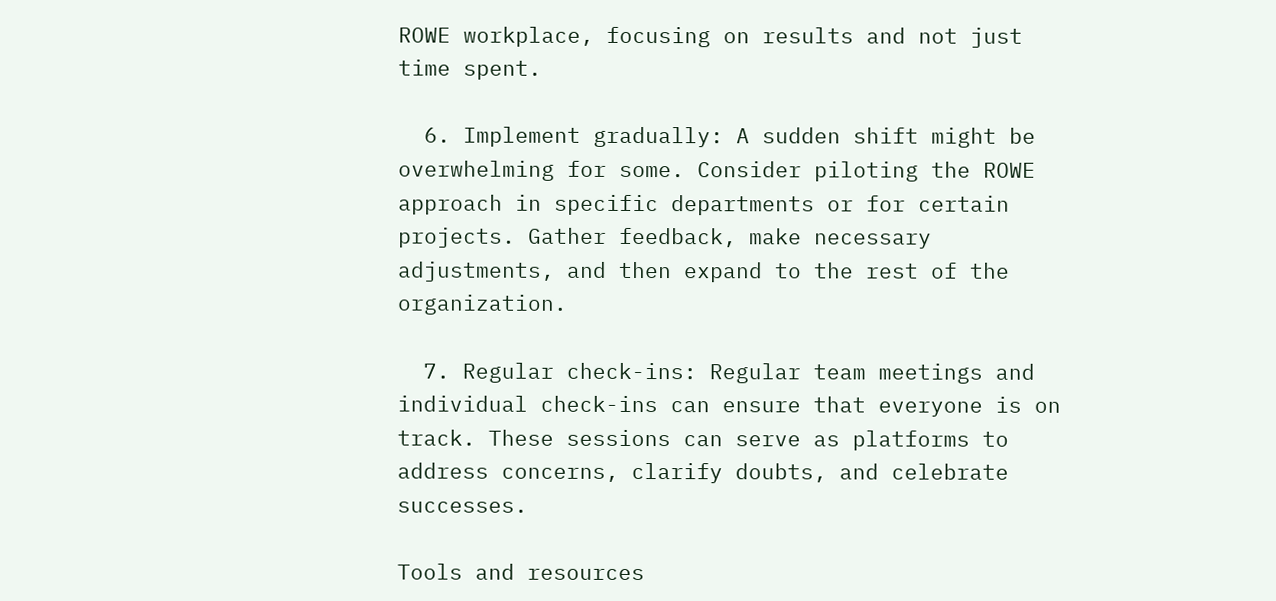ROWE workplace, focusing on results and not just time spent.

  6. Implement gradually: A sudden shift might be overwhelming for some. Consider piloting the ROWE approach in specific departments or for certain projects. Gather feedback, make necessary adjustments, and then expand to the rest of the organization.

  7. Regular check-ins: Regular team meetings and individual check-ins can ensure that everyone is on track. These sessions can serve as platforms to address concerns, clarify doubts, and celebrate successes.

Tools and resources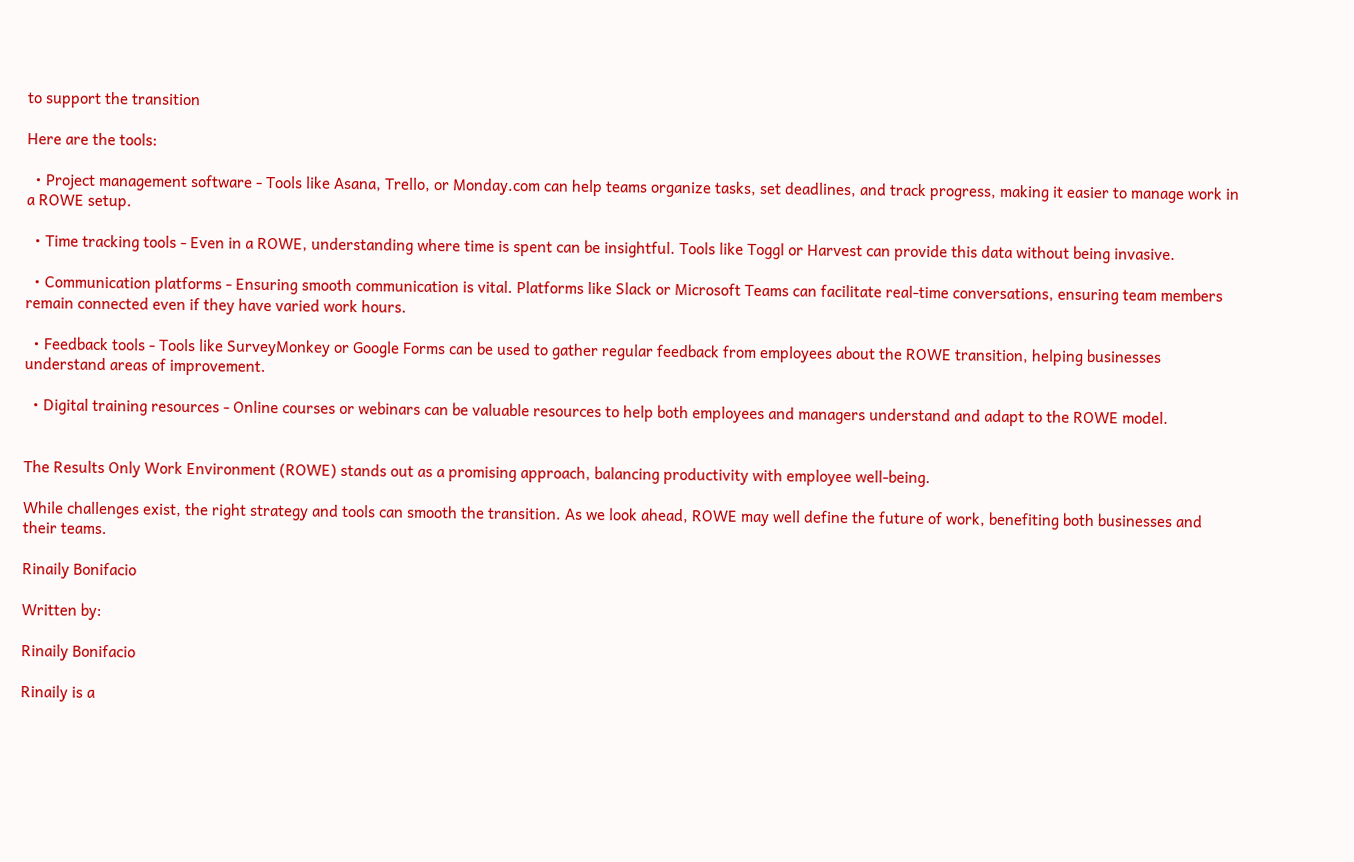to support the transition

Here are the tools:

  • Project management software - Tools like Asana, Trello, or Monday.com can help teams organize tasks, set deadlines, and track progress, making it easier to manage work in a ROWE setup.

  • Time tracking tools - Even in a ROWE, understanding where time is spent can be insightful. Tools like Toggl or Harvest can provide this data without being invasive.

  • Communication platforms - Ensuring smooth communication is vital. Platforms like Slack or Microsoft Teams can facilitate real-time conversations, ensuring team members remain connected even if they have varied work hours.

  • Feedback tools - Tools like SurveyMonkey or Google Forms can be used to gather regular feedback from employees about the ROWE transition, helping businesses understand areas of improvement.

  • Digital training resources - Online courses or webinars can be valuable resources to help both employees and managers understand and adapt to the ROWE model.


The Results Only Work Environment (ROWE) stands out as a promising approach, balancing productivity with employee well-being.

While challenges exist, the right strategy and tools can smooth the transition. As we look ahead, ROWE may well define the future of work, benefiting both businesses and their teams.

Rinaily Bonifacio

Written by:

Rinaily Bonifacio

Rinaily is a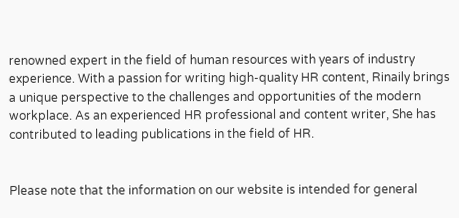renowned expert in the field of human resources with years of industry experience. With a passion for writing high-quality HR content, Rinaily brings a unique perspective to the challenges and opportunities of the modern workplace. As an experienced HR professional and content writer, She has contributed to leading publications in the field of HR.


Please note that the information on our website is intended for general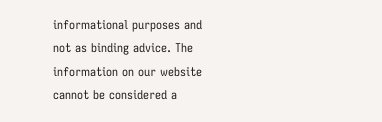informational purposes and not as binding advice. The information on our website cannot be considered a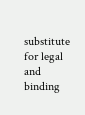substitute for legal and binding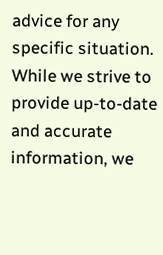advice for any specific situation. While we strive to provide up-to-date and accurate information, we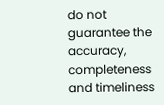do not guarantee the accuracy, completeness and timeliness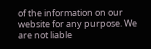of the information on our website for any purpose. We are not liable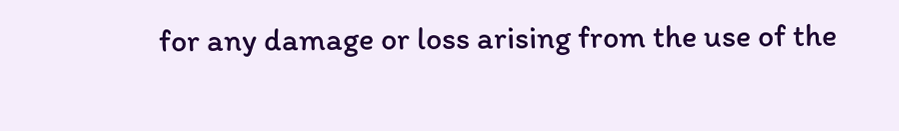for any damage or loss arising from the use of the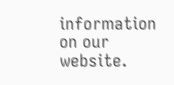information on our website.